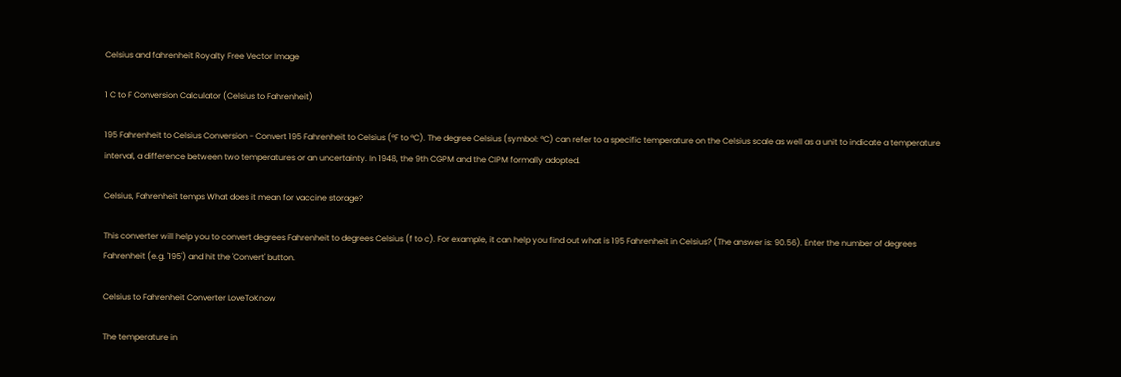Celsius and fahrenheit Royalty Free Vector Image

1 C to F Conversion Calculator (Celsius to Fahrenheit)

195 Fahrenheit to Celsius Conversion - Convert 195 Fahrenheit to Celsius (°F to °C). The degree Celsius (symbol: °C) can refer to a specific temperature on the Celsius scale as well as a unit to indicate a temperature interval, a difference between two temperatures or an uncertainty. In 1948, the 9th CGPM and the CIPM formally adopted.

Celsius, Fahrenheit temps What does it mean for vaccine storage?

This converter will help you to convert degrees Fahrenheit to degrees Celsius (f to c). For example, it can help you find out what is 195 Fahrenheit in Celsius? (The answer is: 90.56). Enter the number of degrees Fahrenheit (e.g. '195') and hit the 'Convert' button.

Celsius to Fahrenheit Converter LoveToKnow

The temperature in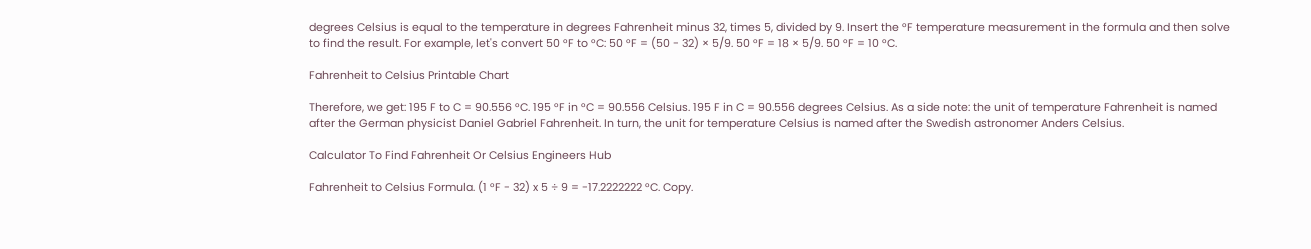degrees Celsius is equal to the temperature in degrees Fahrenheit minus 32, times 5, divided by 9. Insert the °F temperature measurement in the formula and then solve to find the result. For example, let's convert 50 °F to °C: 50 °F = (50 - 32) × 5/9. 50 °F = 18 × 5/9. 50 °F = 10 °C.

Fahrenheit to Celsius Printable Chart

Therefore, we get: 195 F to C = 90.556 °C. 195 °F in °C = 90.556 Celsius. 195 F in C = 90.556 degrees Celsius. As a side note: the unit of temperature Fahrenheit is named after the German physicist Daniel Gabriel Fahrenheit. In turn, the unit for temperature Celsius is named after the Swedish astronomer Anders Celsius.

Calculator To Find Fahrenheit Or Celsius Engineers Hub

Fahrenheit to Celsius Formula. (1 °F - 32) x 5 ÷ 9 = -17.2222222 °C. Copy.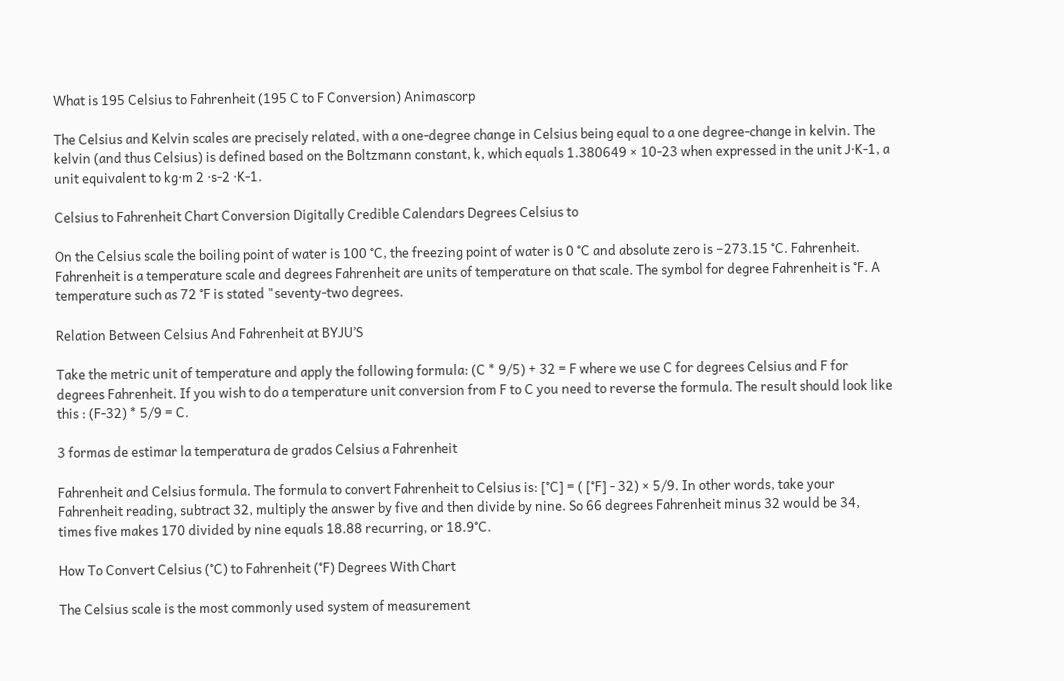What is 195 Celsius to Fahrenheit (195 C to F Conversion) Animascorp

The Celsius and Kelvin scales are precisely related, with a one-degree change in Celsius being equal to a one degree-change in kelvin. The kelvin (and thus Celsius) is defined based on the Boltzmann constant, k, which equals 1.380649 × 10-23 when expressed in the unit J·K-1, a unit equivalent to kg·m 2 ·s-2 ·K-1.

Celsius to Fahrenheit Chart Conversion Digitally Credible Calendars Degrees Celsius to

On the Celsius scale the boiling point of water is 100 °C, the freezing point of water is 0 °C and absolute zero is −273.15 °C. Fahrenheit. Fahrenheit is a temperature scale and degrees Fahrenheit are units of temperature on that scale. The symbol for degree Fahrenheit is °F. A temperature such as 72 °F is stated "seventy-two degrees.

Relation Between Celsius And Fahrenheit at BYJU’S

Take the metric unit of temperature and apply the following formula: (C * 9/5) + 32 = F where we use C for degrees Celsius and F for degrees Fahrenheit. If you wish to do a temperature unit conversion from F to C you need to reverse the formula. The result should look like this : (F-32) * 5/9 = C.

3 formas de estimar la temperatura de grados Celsius a Fahrenheit

Fahrenheit and Celsius formula. The formula to convert Fahrenheit to Celsius is: [°C] = ( [°F] - 32) × 5/9. In other words, take your Fahrenheit reading, subtract 32, multiply the answer by five and then divide by nine. So 66 degrees Fahrenheit minus 32 would be 34, times five makes 170 divided by nine equals 18.88 recurring, or 18.9°C.

How To Convert Celsius (°C) to Fahrenheit (°F) Degrees With Chart

The Celsius scale is the most commonly used system of measurement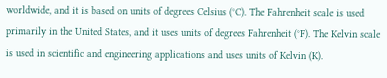worldwide, and it is based on units of degrees Celsius (°C). The Fahrenheit scale is used primarily in the United States, and it uses units of degrees Fahrenheit (°F). The Kelvin scale is used in scientific and engineering applications and uses units of Kelvin (K).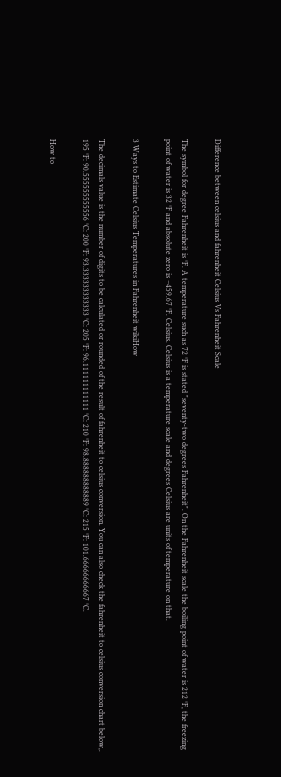Difference between celsius and fahrenheit Celsius Vs Fahrenheit Scale

The symbol for degree Fahrenheit is °F. A temperature such as 72 °F is stated "seventy-two degrees Fahrenheit". On the Fahrenheit scale the boiling point of water is 212 °F, the freezing point of water is 32 °F and absolute zero is −459.67 °F. Celsius. Celsius is a temperature scale and degrees Celsius are units of temperature on that.

3 Ways to Estimate Celsius Temperatures in Fahrenheit wikiHow

The decimals value is the number of digits to be calculated or rounded of the result of fahrenheit to celsius conversion. You can also check the fahrenheit to celsius conversion chart below,. 195 °F: 90.555555555556 °C: 200 °F: 93.333333333333 °C: 205 °F: 96.111111111111 °C: 210 °F: 98.888888888889 °C: 215 °F: 101.66666666667 °C.

How to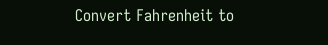Convert Fahrenheit to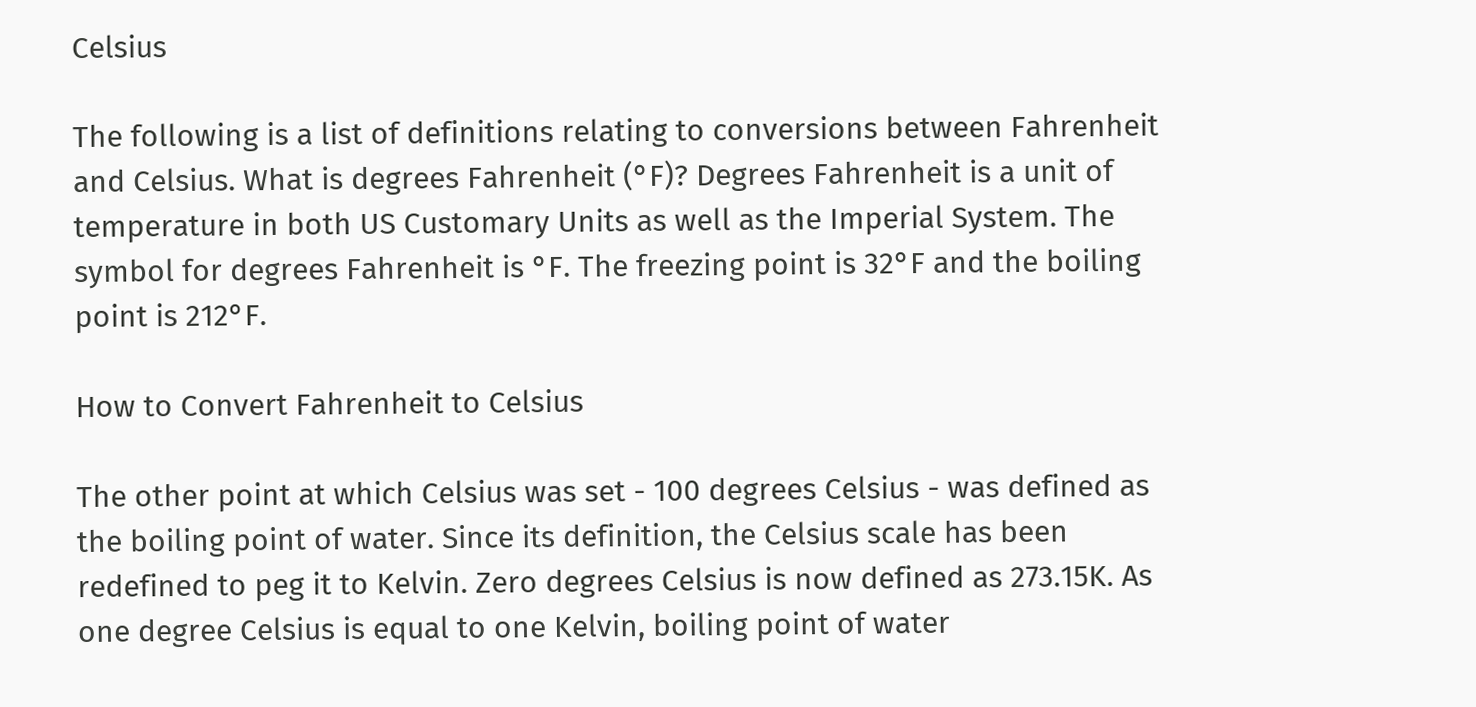Celsius

The following is a list of definitions relating to conversions between Fahrenheit and Celsius. What is degrees Fahrenheit (°F)? Degrees Fahrenheit is a unit of temperature in both US Customary Units as well as the Imperial System. The symbol for degrees Fahrenheit is °F. The freezing point is 32°F and the boiling point is 212°F.

How to Convert Fahrenheit to Celsius

The other point at which Celsius was set - 100 degrees Celsius - was defined as the boiling point of water. Since its definition, the Celsius scale has been redefined to peg it to Kelvin. Zero degrees Celsius is now defined as 273.15K. As one degree Celsius is equal to one Kelvin, boiling point of water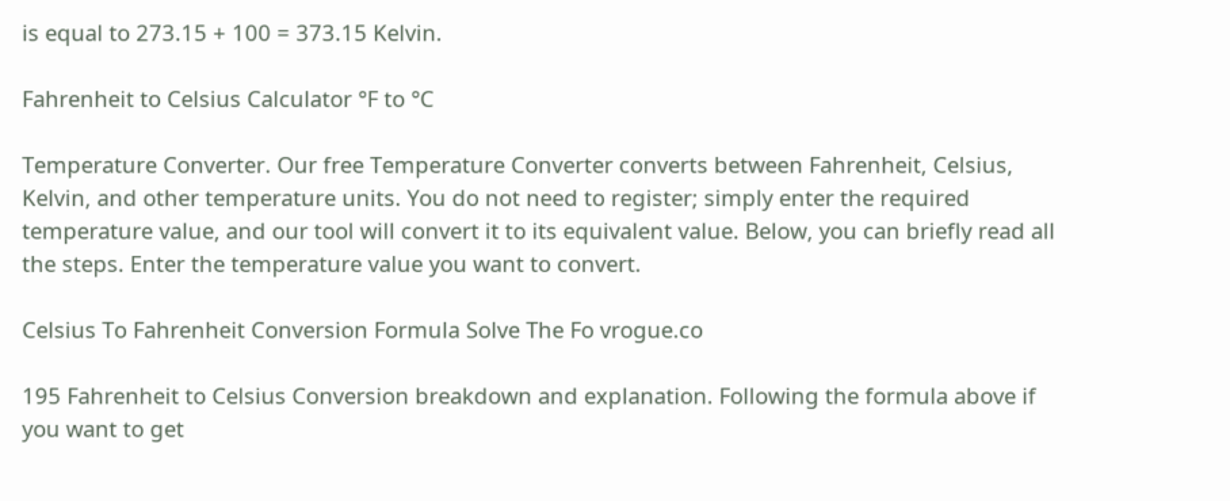is equal to 273.15 + 100 = 373.15 Kelvin.

Fahrenheit to Celsius Calculator °F to °C

Temperature Converter. Our free Temperature Converter converts between Fahrenheit, Celsius, Kelvin, and other temperature units. You do not need to register; simply enter the required temperature value, and our tool will convert it to its equivalent value. Below, you can briefly read all the steps. Enter the temperature value you want to convert.

Celsius To Fahrenheit Conversion Formula Solve The Fo vrogue.co

195 Fahrenheit to Celsius Conversion breakdown and explanation. Following the formula above if you want to get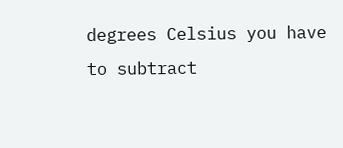degrees Celsius you have to subtract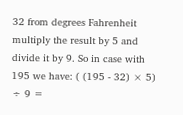32 from degrees Fahrenheit multiply the result by 5 and divide it by 9. So in case with 195 we have: ( (195 - 32) × 5) ÷ 9 =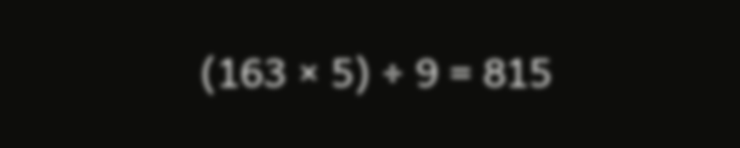(163 × 5) ÷ 9 = 815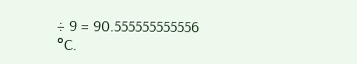÷ 9 = 90.555555555556 °C.